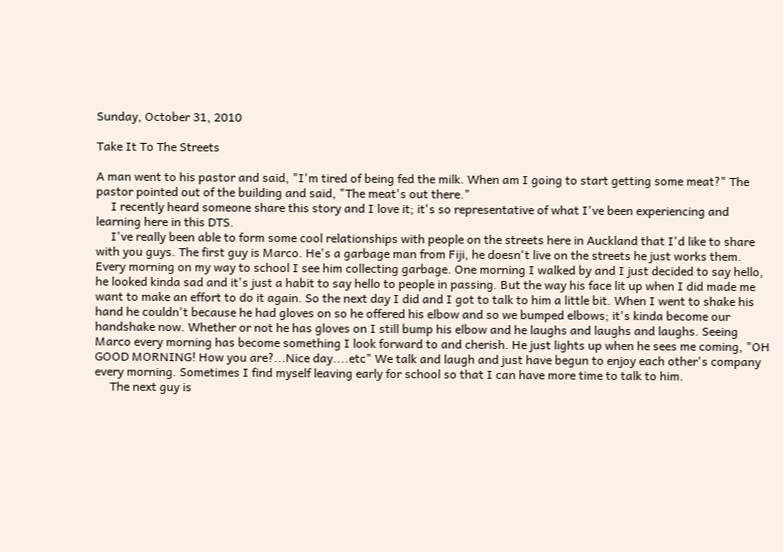Sunday, October 31, 2010

Take It To The Streets

A man went to his pastor and said, "I'm tired of being fed the milk. When am I going to start getting some meat?" The pastor pointed out of the building and said, "The meat's out there."
     I recently heard someone share this story and I love it; it's so representative of what I've been experiencing and learning here in this DTS.
     I've really been able to form some cool relationships with people on the streets here in Auckland that I'd like to share with you guys. The first guy is Marco. He's a garbage man from Fiji, he doesn't live on the streets he just works them. Every morning on my way to school I see him collecting garbage. One morning I walked by and I just decided to say hello, he looked kinda sad and it's just a habit to say hello to people in passing. But the way his face lit up when I did made me want to make an effort to do it again. So the next day I did and I got to talk to him a little bit. When I went to shake his hand he couldn't because he had gloves on so he offered his elbow and so we bumped elbows; it's kinda become our handshake now. Whether or not he has gloves on I still bump his elbow and he laughs and laughs and laughs. Seeing Marco every morning has become something I look forward to and cherish. He just lights up when he sees me coming, "OH GOOD MORNING! How you are?...Nice day....etc" We talk and laugh and just have begun to enjoy each other's company every morning. Sometimes I find myself leaving early for school so that I can have more time to talk to him.
     The next guy is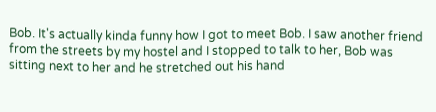Bob. It's actually kinda funny how I got to meet Bob. I saw another friend from the streets by my hostel and I stopped to talk to her, Bob was sitting next to her and he stretched out his hand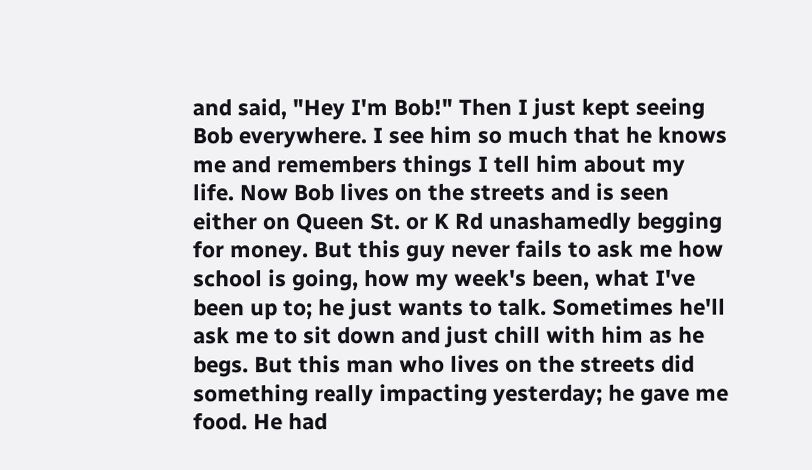and said, "Hey I'm Bob!" Then I just kept seeing Bob everywhere. I see him so much that he knows me and remembers things I tell him about my life. Now Bob lives on the streets and is seen either on Queen St. or K Rd unashamedly begging for money. But this guy never fails to ask me how school is going, how my week's been, what I've been up to; he just wants to talk. Sometimes he'll ask me to sit down and just chill with him as he begs. But this man who lives on the streets did something really impacting yesterday; he gave me food. He had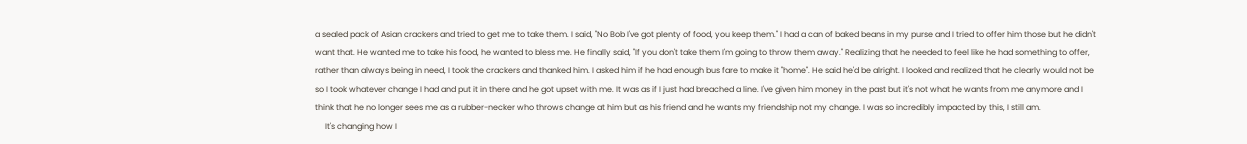a sealed pack of Asian crackers and tried to get me to take them. I said, "No Bob I've got plenty of food, you keep them." I had a can of baked beans in my purse and I tried to offer him those but he didn't want that. He wanted me to take his food, he wanted to bless me. He finally said, "If you don't take them I'm going to throw them away." Realizing that he needed to feel like he had something to offer, rather than always being in need, I took the crackers and thanked him. I asked him if he had enough bus fare to make it "home". He said he'd be alright. I looked and realized that he clearly would not be so I took whatever change I had and put it in there and he got upset with me. It was as if I just had breached a line. I've given him money in the past but it's not what he wants from me anymore and I think that he no longer sees me as a rubber-necker who throws change at him but as his friend and he wants my friendship not my change. I was so incredibly impacted by this, I still am.
     It's changing how I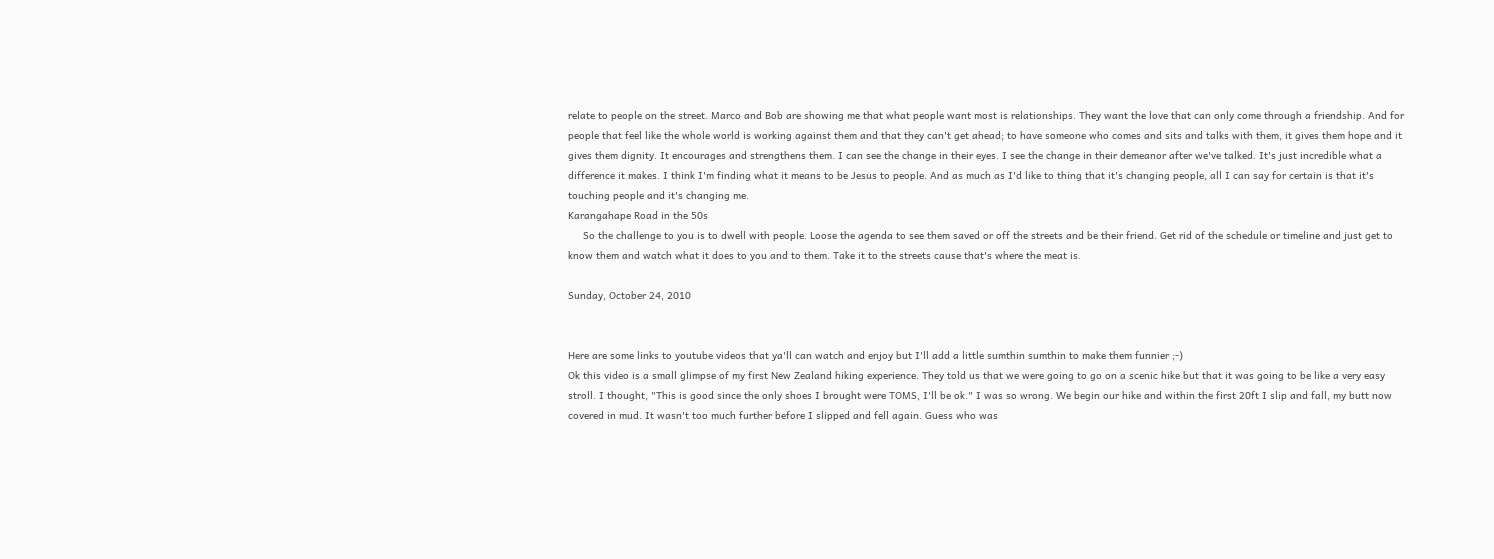relate to people on the street. Marco and Bob are showing me that what people want most is relationships. They want the love that can only come through a friendship. And for people that feel like the whole world is working against them and that they can't get ahead; to have someone who comes and sits and talks with them, it gives them hope and it gives them dignity. It encourages and strengthens them. I can see the change in their eyes. I see the change in their demeanor after we've talked. It's just incredible what a difference it makes. I think I'm finding what it means to be Jesus to people. And as much as I'd like to thing that it's changing people, all I can say for certain is that it's touching people and it's changing me.
Karangahape Road in the 50s
     So the challenge to you is to dwell with people. Loose the agenda to see them saved or off the streets and be their friend. Get rid of the schedule or timeline and just get to know them and watch what it does to you and to them. Take it to the streets cause that's where the meat is.

Sunday, October 24, 2010


Here are some links to youtube videos that ya'll can watch and enjoy but I'll add a little sumthin sumthin to make them funnier ;-)
Ok this video is a small glimpse of my first New Zealand hiking experience. They told us that we were going to go on a scenic hike but that it was going to be like a very easy stroll. I thought, "This is good since the only shoes I brought were TOMS, I'll be ok." I was so wrong. We begin our hike and within the first 20ft I slip and fall, my butt now covered in mud. It wasn't too much further before I slipped and fell again. Guess who was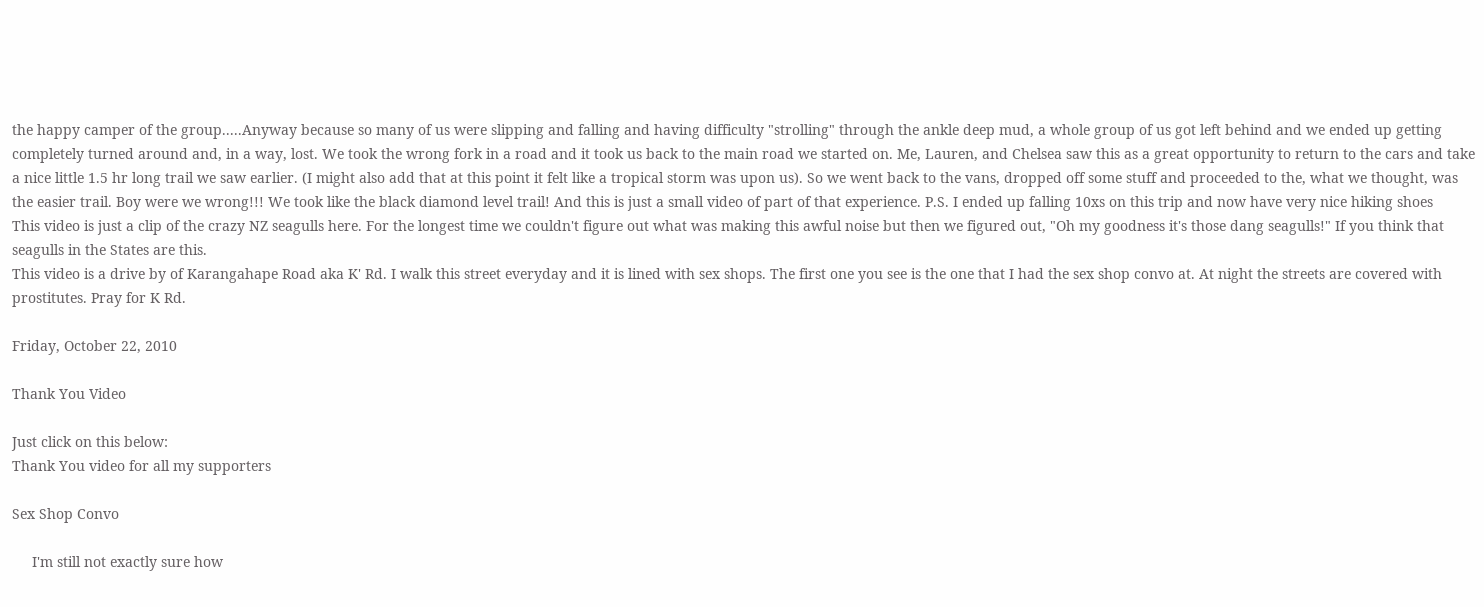the happy camper of the group.....Anyway because so many of us were slipping and falling and having difficulty "strolling" through the ankle deep mud, a whole group of us got left behind and we ended up getting completely turned around and, in a way, lost. We took the wrong fork in a road and it took us back to the main road we started on. Me, Lauren, and Chelsea saw this as a great opportunity to return to the cars and take a nice little 1.5 hr long trail we saw earlier. (I might also add that at this point it felt like a tropical storm was upon us). So we went back to the vans, dropped off some stuff and proceeded to the, what we thought, was the easier trail. Boy were we wrong!!! We took like the black diamond level trail! And this is just a small video of part of that experience. P.S. I ended up falling 10xs on this trip and now have very nice hiking shoes
This video is just a clip of the crazy NZ seagulls here. For the longest time we couldn't figure out what was making this awful noise but then we figured out, "Oh my goodness it's those dang seagulls!" If you think that seagulls in the States are this.
This video is a drive by of Karangahape Road aka K' Rd. I walk this street everyday and it is lined with sex shops. The first one you see is the one that I had the sex shop convo at. At night the streets are covered with prostitutes. Pray for K Rd.

Friday, October 22, 2010

Thank You Video

Just click on this below:
Thank You video for all my supporters

Sex Shop Convo

     I'm still not exactly sure how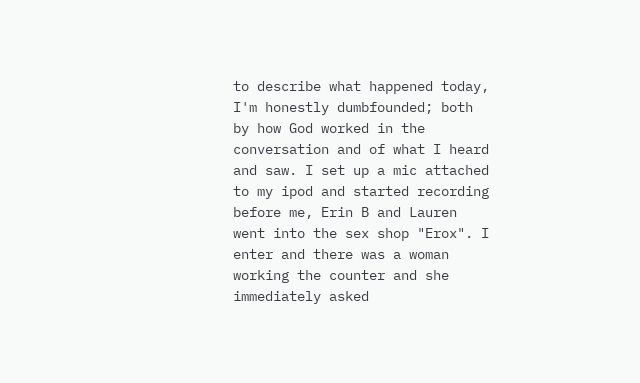to describe what happened today, I'm honestly dumbfounded; both by how God worked in the conversation and of what I heard and saw. I set up a mic attached to my ipod and started recording before me, Erin B and Lauren went into the sex shop "Erox". I enter and there was a woman working the counter and she immediately asked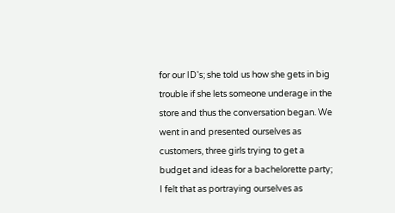for our ID's; she told us how she gets in big trouble if she lets someone underage in the store and thus the conversation began. We went in and presented ourselves as customers, three girls trying to get a budget and ideas for a bachelorette party; I felt that as portraying ourselves as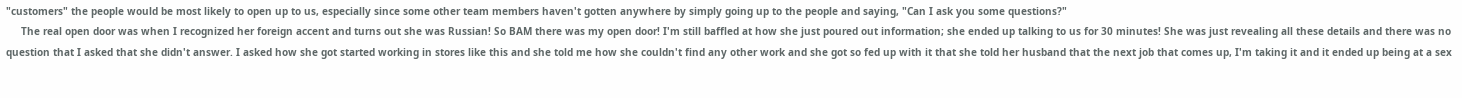"customers" the people would be most likely to open up to us, especially since some other team members haven't gotten anywhere by simply going up to the people and saying, "Can I ask you some questions?"
     The real open door was when I recognized her foreign accent and turns out she was Russian! So BAM there was my open door! I'm still baffled at how she just poured out information; she ended up talking to us for 30 minutes! She was just revealing all these details and there was no question that I asked that she didn't answer. I asked how she got started working in stores like this and she told me how she couldn't find any other work and she got so fed up with it that she told her husband that the next job that comes up, I'm taking it and it ended up being at a sex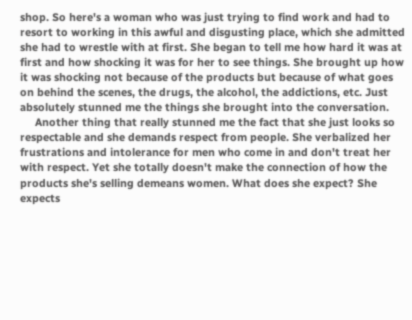shop. So here's a woman who was just trying to find work and had to resort to working in this awful and disgusting place, which she admitted she had to wrestle with at first. She began to tell me how hard it was at first and how shocking it was for her to see things. She brought up how it was shocking not because of the products but because of what goes on behind the scenes, the drugs, the alcohol, the addictions, etc. Just absolutely stunned me the things she brought into the conversation.
     Another thing that really stunned me the fact that she just looks so respectable and she demands respect from people. She verbalized her frustrations and intolerance for men who come in and don't treat her with respect. Yet she totally doesn't make the connection of how the products she's selling demeans women. What does she expect? She expects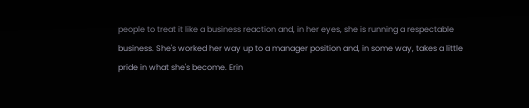people to treat it like a business reaction and, in her eyes, she is running a respectable business. She's worked her way up to a manager position and, in some way, takes a little pride in what she's become. Erin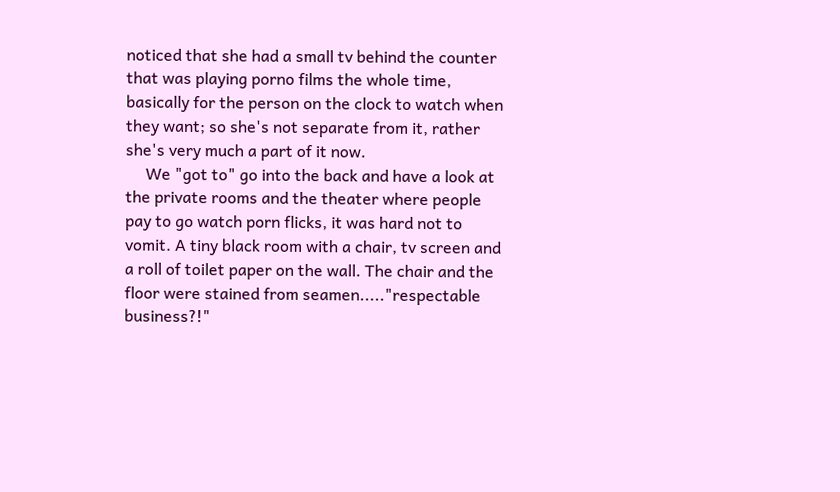noticed that she had a small tv behind the counter that was playing porno films the whole time, basically for the person on the clock to watch when they want; so she's not separate from it, rather she's very much a part of it now.
     We "got to" go into the back and have a look at the private rooms and the theater where people pay to go watch porn flicks, it was hard not to vomit. A tiny black room with a chair, tv screen and a roll of toilet paper on the wall. The chair and the floor were stained from seamen....."respectable business?!"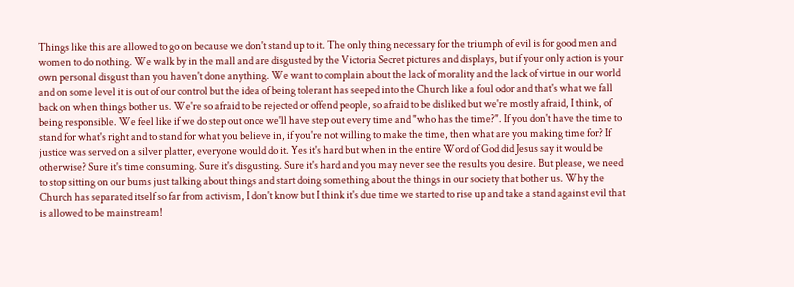Things like this are allowed to go on because we don't stand up to it. The only thing necessary for the triumph of evil is for good men and women to do nothing. We walk by in the mall and are disgusted by the Victoria Secret pictures and displays, but if your only action is your own personal disgust than you haven't done anything. We want to complain about the lack of morality and the lack of virtue in our world and on some level it is out of our control but the idea of being tolerant has seeped into the Church like a foul odor and that's what we fall back on when things bother us. We're so afraid to be rejected or offend people, so afraid to be disliked but we're mostly afraid, I think, of being responsible. We feel like if we do step out once we'll have step out every time and "who has the time?". If you don't have the time to stand for what's right and to stand for what you believe in, if you're not willing to make the time, then what are you making time for? If justice was served on a silver platter, everyone would do it. Yes it's hard but when in the entire Word of God did Jesus say it would be otherwise? Sure it's time consuming. Sure it's disgusting. Sure it's hard and you may never see the results you desire. But please, we need to stop sitting on our bums just talking about things and start doing something about the things in our society that bother us. Why the Church has separated itself so far from activism, I don't know but I think it's due time we started to rise up and take a stand against evil that is allowed to be mainstream!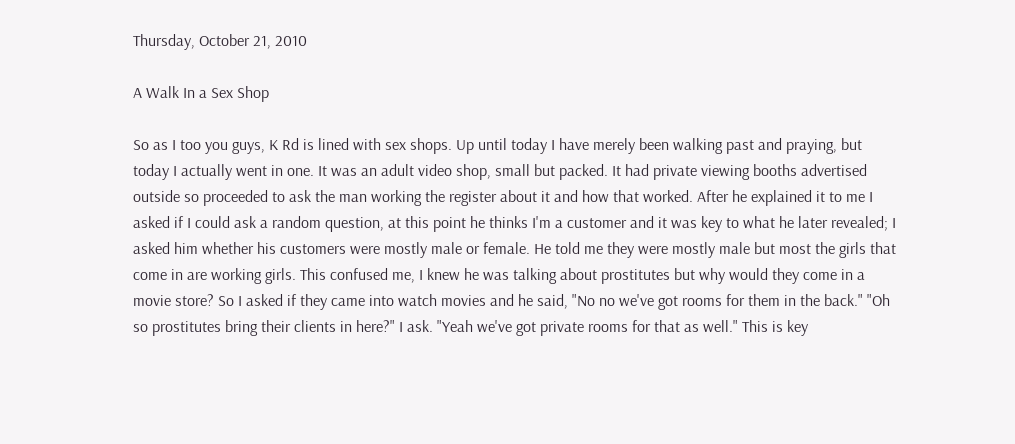Thursday, October 21, 2010

A Walk In a Sex Shop

So as I too you guys, K Rd is lined with sex shops. Up until today I have merely been walking past and praying, but today I actually went in one. It was an adult video shop, small but packed. It had private viewing booths advertised outside so proceeded to ask the man working the register about it and how that worked. After he explained it to me I asked if I could ask a random question, at this point he thinks I'm a customer and it was key to what he later revealed; I asked him whether his customers were mostly male or female. He told me they were mostly male but most the girls that come in are working girls. This confused me, I knew he was talking about prostitutes but why would they come in a movie store? So I asked if they came into watch movies and he said, "No no we've got rooms for them in the back." "Oh so prostitutes bring their clients in here?" I ask. "Yeah we've got private rooms for that as well." This is key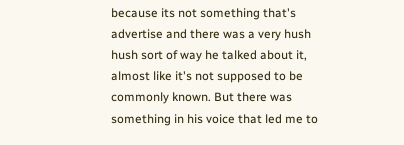because its not something that's advertise and there was a very hush hush sort of way he talked about it, almost like it's not supposed to be commonly known. But there was something in his voice that led me to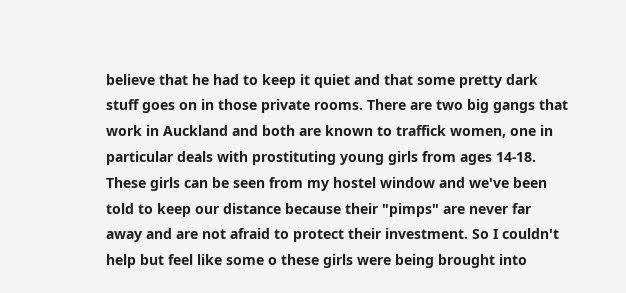believe that he had to keep it quiet and that some pretty dark stuff goes on in those private rooms. There are two big gangs that work in Auckland and both are known to traffick women, one in particular deals with prostituting young girls from ages 14-18. These girls can be seen from my hostel window and we've been told to keep our distance because their "pimps" are never far away and are not afraid to protect their investment. So I couldn't help but feel like some o these girls were being brought into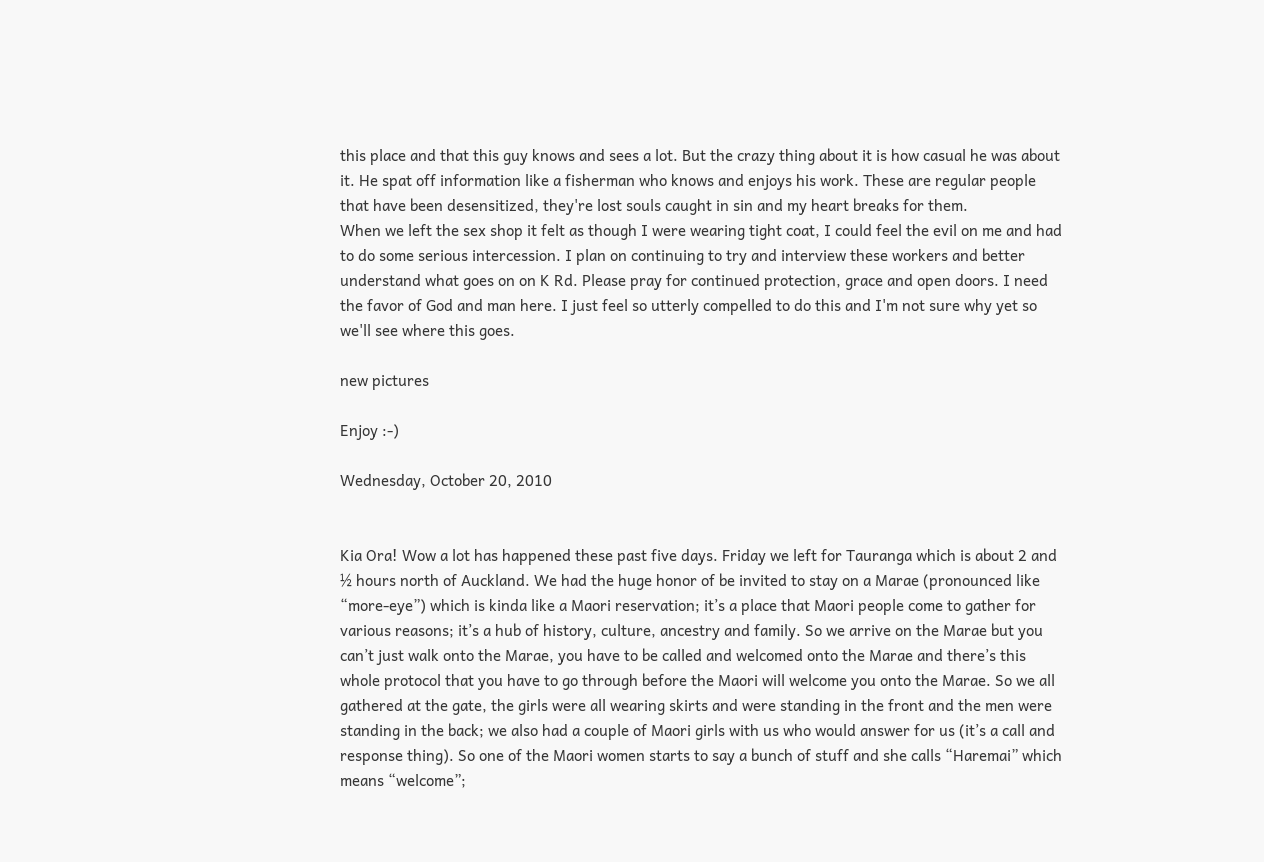this place and that this guy knows and sees a lot. But the crazy thing about it is how casual he was about it. He spat off information like a fisherman who knows and enjoys his work. These are regular people that have been desensitized, they're lost souls caught in sin and my heart breaks for them.
When we left the sex shop it felt as though I were wearing tight coat, I could feel the evil on me and had to do some serious intercession. I plan on continuing to try and interview these workers and better understand what goes on on K Rd. Please pray for continued protection, grace and open doors. I need the favor of God and man here. I just feel so utterly compelled to do this and I'm not sure why yet so we'll see where this goes.

new pictures

Enjoy :-)

Wednesday, October 20, 2010


Kia Ora! Wow a lot has happened these past five days. Friday we left for Tauranga which is about 2 and ½ hours north of Auckland. We had the huge honor of be invited to stay on a Marae (pronounced like “more-eye”) which is kinda like a Maori reservation; it’s a place that Maori people come to gather for various reasons; it’s a hub of history, culture, ancestry and family. So we arrive on the Marae but you can’t just walk onto the Marae, you have to be called and welcomed onto the Marae and there’s this whole protocol that you have to go through before the Maori will welcome you onto the Marae. So we all gathered at the gate, the girls were all wearing skirts and were standing in the front and the men were standing in the back; we also had a couple of Maori girls with us who would answer for us (it’s a call and response thing). So one of the Maori women starts to say a bunch of stuff and she calls “Haremai” which means “welcome”;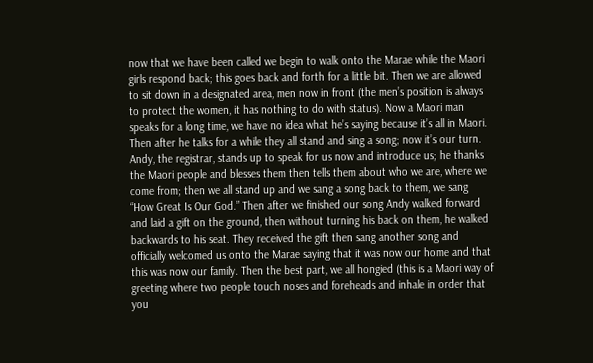now that we have been called we begin to walk onto the Marae while the Maori girls respond back; this goes back and forth for a little bit. Then we are allowed to sit down in a designated area, men now in front (the men’s position is always to protect the women, it has nothing to do with status). Now a Maori man speaks for a long time, we have no idea what he’s saying because it’s all in Maori. Then after he talks for a while they all stand and sing a song; now it’s our turn. Andy, the registrar, stands up to speak for us now and introduce us; he thanks the Maori people and blesses them then tells them about who we are, where we come from; then we all stand up and we sang a song back to them, we sang “How Great Is Our God.” Then after we finished our song Andy walked forward and laid a gift on the ground, then without turning his back on them, he walked backwards to his seat. They received the gift then sang another song and officially welcomed us onto the Marae saying that it was now our home and that this was now our family. Then the best part, we all hongied (this is a Maori way of greeting where two people touch noses and foreheads and inhale in order that you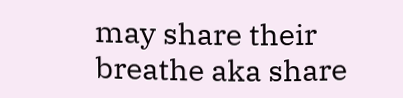may share their breathe aka share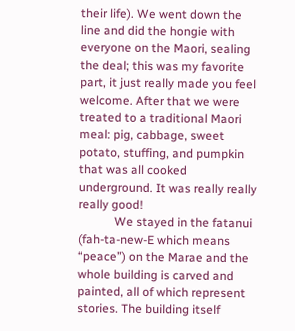their life). We went down the line and did the hongie with everyone on the Maori, sealing the deal; this was my favorite part, it just really made you feel welcome. After that we were treated to a traditional Maori meal: pig, cabbage, sweet potato, stuffing, and pumpkin that was all cooked underground. It was really really really good!
            We stayed in the fatanui (fah-ta-new-E which means “peace”) on the Marae and the whole building is carved and painted, all of which represent stories. The building itself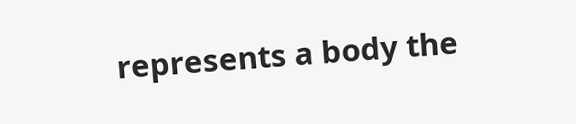represents a body the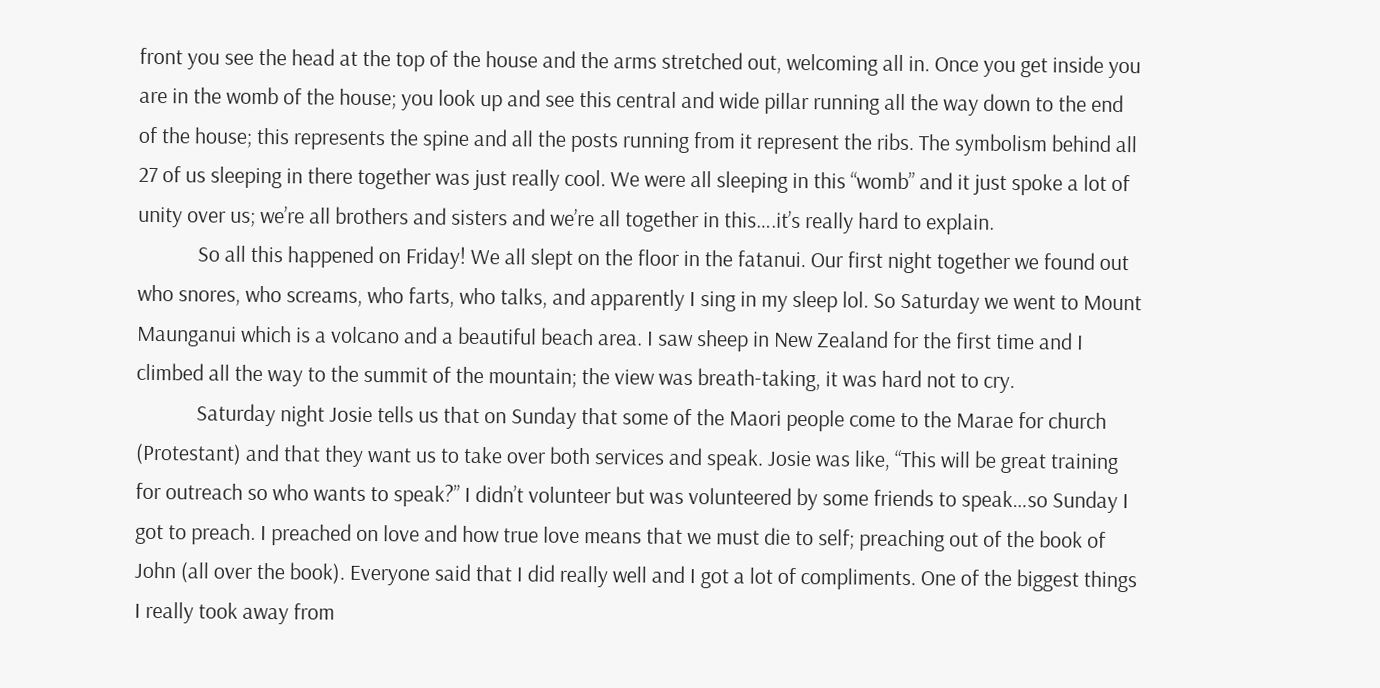front you see the head at the top of the house and the arms stretched out, welcoming all in. Once you get inside you are in the womb of the house; you look up and see this central and wide pillar running all the way down to the end of the house; this represents the spine and all the posts running from it represent the ribs. The symbolism behind all 27 of us sleeping in there together was just really cool. We were all sleeping in this “womb” and it just spoke a lot of unity over us; we’re all brothers and sisters and we’re all together in this….it’s really hard to explain.
            So all this happened on Friday! We all slept on the floor in the fatanui. Our first night together we found out who snores, who screams, who farts, who talks, and apparently I sing in my sleep lol. So Saturday we went to Mount Maunganui which is a volcano and a beautiful beach area. I saw sheep in New Zealand for the first time and I climbed all the way to the summit of the mountain; the view was breath-taking, it was hard not to cry.
            Saturday night Josie tells us that on Sunday that some of the Maori people come to the Marae for church (Protestant) and that they want us to take over both services and speak. Josie was like, “This will be great training for outreach so who wants to speak?” I didn’t volunteer but was volunteered by some friends to speak…so Sunday I got to preach. I preached on love and how true love means that we must die to self; preaching out of the book of John (all over the book). Everyone said that I did really well and I got a lot of compliments. One of the biggest things I really took away from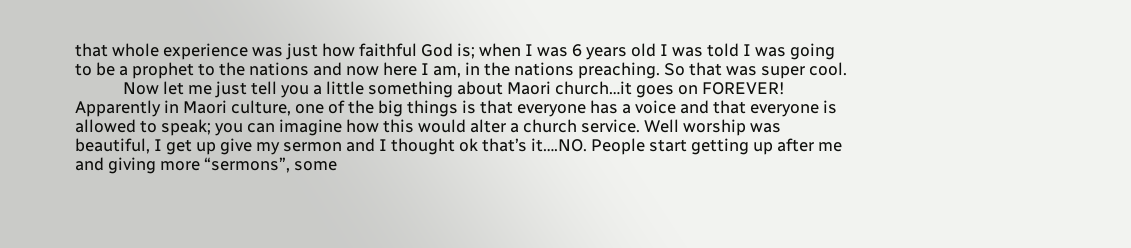that whole experience was just how faithful God is; when I was 6 years old I was told I was going to be a prophet to the nations and now here I am, in the nations preaching. So that was super cool.
            Now let me just tell you a little something about Maori church…it goes on FOREVER! Apparently in Maori culture, one of the big things is that everyone has a voice and that everyone is allowed to speak; you can imagine how this would alter a church service. Well worship was beautiful, I get up give my sermon and I thought ok that’s it….NO. People start getting up after me and giving more “sermons”, some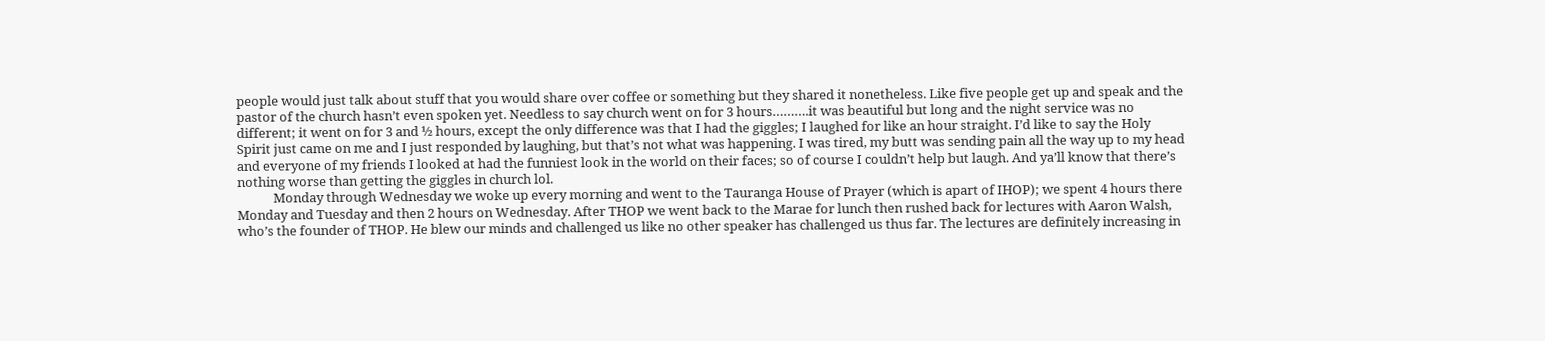people would just talk about stuff that you would share over coffee or something but they shared it nonetheless. Like five people get up and speak and the pastor of the church hasn’t even spoken yet. Needless to say church went on for 3 hours……….it was beautiful but long and the night service was no different; it went on for 3 and ½ hours, except the only difference was that I had the giggles; I laughed for like an hour straight. I’d like to say the Holy Spirit just came on me and I just responded by laughing, but that’s not what was happening. I was tired, my butt was sending pain all the way up to my head and everyone of my friends I looked at had the funniest look in the world on their faces; so of course I couldn’t help but laugh. And ya’ll know that there’s nothing worse than getting the giggles in church lol.
            Monday through Wednesday we woke up every morning and went to the Tauranga House of Prayer (which is apart of IHOP); we spent 4 hours there Monday and Tuesday and then 2 hours on Wednesday. After THOP we went back to the Marae for lunch then rushed back for lectures with Aaron Walsh, who’s the founder of THOP. He blew our minds and challenged us like no other speaker has challenged us thus far. The lectures are definitely increasing in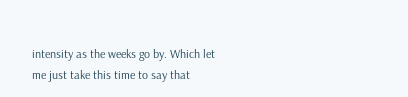intensity as the weeks go by. Which let me just take this time to say that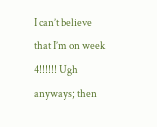I can’t believe that I’m on week 4!!!!!! Ugh anyways; then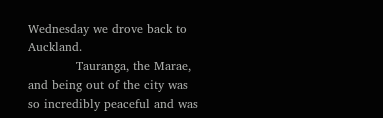Wednesday we drove back to Auckland.
            Tauranga, the Marae, and being out of the city was so incredibly peaceful and was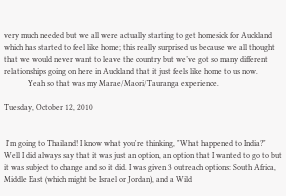very much needed but we all were actually starting to get homesick for Auckland which has started to feel like home; this really surprised us because we all thought that we would never want to leave the country but we’ve got so many different relationships going on here in Auckland that it just feels like home to us now.
            Yeah so that was my Marae/Maori/Tauranga experience.

Tuesday, October 12, 2010


 I'm going to Thailand! I know what you're thinking, "What happened to India?" Well I did always say that it was just an option, an option that I wanted to go to but it was subject to change and so it did. I was given 3 outreach options: South Africa, Middle East (which might be Israel or Jordan), and a Wild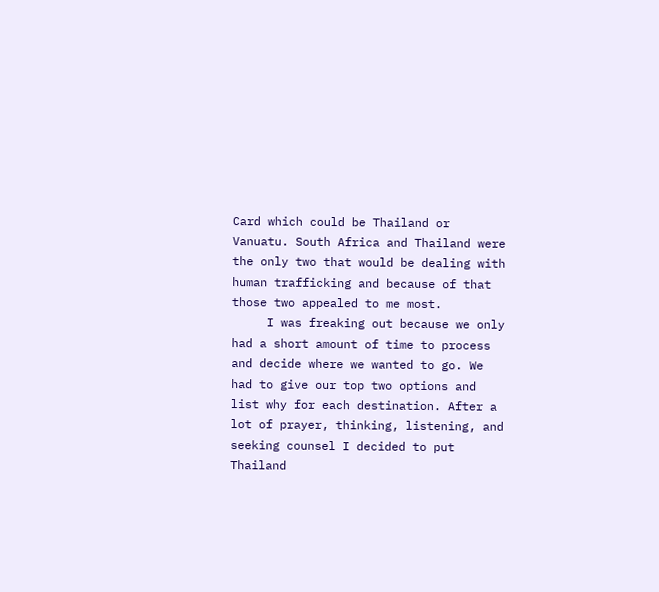Card which could be Thailand or Vanuatu. South Africa and Thailand were the only two that would be dealing with human trafficking and because of that those two appealed to me most.
     I was freaking out because we only had a short amount of time to process and decide where we wanted to go. We had to give our top two options and list why for each destination. After a lot of prayer, thinking, listening, and seeking counsel I decided to put Thailand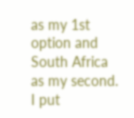as my 1st option and South Africa as my second. I put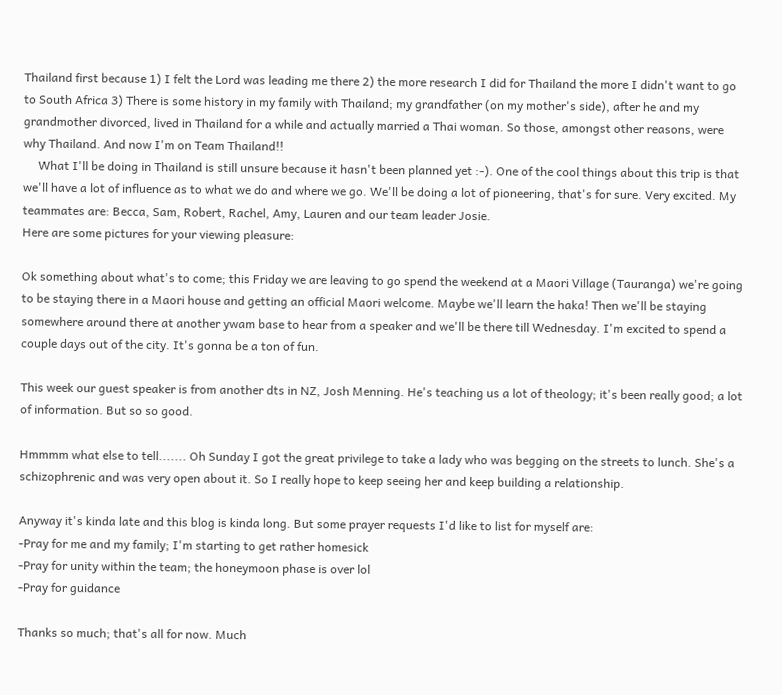Thailand first because 1) I felt the Lord was leading me there 2) the more research I did for Thailand the more I didn't want to go to South Africa 3) There is some history in my family with Thailand; my grandfather (on my mother's side), after he and my grandmother divorced, lived in Thailand for a while and actually married a Thai woman. So those, amongst other reasons, were why Thailand. And now I'm on Team Thailand!!
     What I'll be doing in Thailand is still unsure because it hasn't been planned yet :-). One of the cool things about this trip is that we'll have a lot of influence as to what we do and where we go. We'll be doing a lot of pioneering, that's for sure. Very excited. My teammates are: Becca, Sam, Robert, Rachel, Amy, Lauren and our team leader Josie.
Here are some pictures for your viewing pleasure:

Ok something about what's to come; this Friday we are leaving to go spend the weekend at a Maori Village (Tauranga) we're going to be staying there in a Maori house and getting an official Maori welcome. Maybe we'll learn the haka! Then we'll be staying somewhere around there at another ywam base to hear from a speaker and we'll be there till Wednesday. I'm excited to spend a couple days out of the city. It's gonna be a ton of fun.

This week our guest speaker is from another dts in NZ, Josh Menning. He's teaching us a lot of theology; it's been really good; a lot of information. But so so good.

Hmmmm what else to tell....... Oh Sunday I got the great privilege to take a lady who was begging on the streets to lunch. She's a schizophrenic and was very open about it. So I really hope to keep seeing her and keep building a relationship.

Anyway it's kinda late and this blog is kinda long. But some prayer requests I'd like to list for myself are:
-Pray for me and my family; I'm starting to get rather homesick
-Pray for unity within the team; the honeymoon phase is over lol
-Pray for guidance

Thanks so much; that's all for now. Much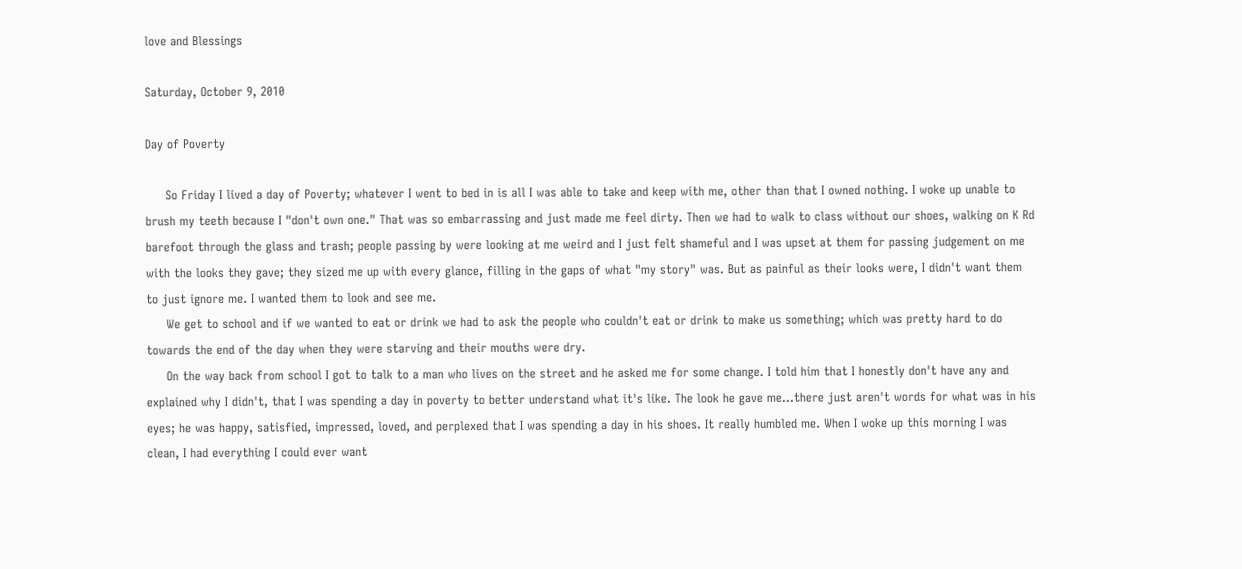love and Blessings

Saturday, October 9, 2010

Day of Poverty

     So Friday I lived a day of Poverty; whatever I went to bed in is all I was able to take and keep with me, other than that I owned nothing. I woke up unable to brush my teeth because I "don't own one." That was so embarrassing and just made me feel dirty. Then we had to walk to class without our shoes, walking on K Rd barefoot through the glass and trash; people passing by were looking at me weird and I just felt shameful and I was upset at them for passing judgement on me with the looks they gave; they sized me up with every glance, filling in the gaps of what "my story" was. But as painful as their looks were, I didn't want them to just ignore me. I wanted them to look and see me.
     We get to school and if we wanted to eat or drink we had to ask the people who couldn't eat or drink to make us something; which was pretty hard to do towards the end of the day when they were starving and their mouths were dry.
     On the way back from school I got to talk to a man who lives on the street and he asked me for some change. I told him that I honestly don't have any and explained why I didn't, that I was spending a day in poverty to better understand what it's like. The look he gave me...there just aren't words for what was in his eyes; he was happy, satisfied, impressed, loved, and perplexed that I was spending a day in his shoes. It really humbled me. When I woke up this morning I was clean, I had everything I could ever want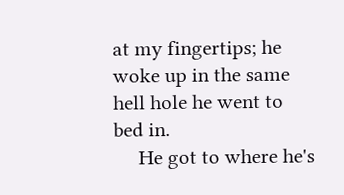at my fingertips; he woke up in the same hell hole he went to bed in.
     He got to where he's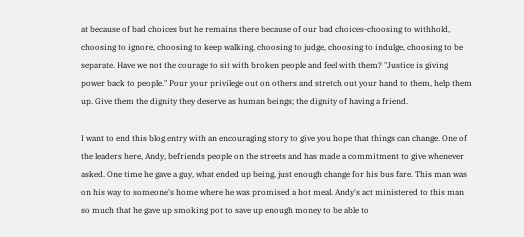at because of bad choices but he remains there because of our bad choices-choosing to withhold, choosing to ignore, choosing to keep walking, choosing to judge, choosing to indulge, choosing to be separate. Have we not the courage to sit with broken people and feel with them? "Justice is giving power back to people." Pour your privilege out on others and stretch out your hand to them, help them up. Give them the dignity they deserve as human beings; the dignity of having a friend.

I want to end this blog entry with an encouraging story to give you hope that things can change. One of the leaders here, Andy, befriends people on the streets and has made a commitment to give whenever asked. One time he gave a guy, what ended up being, just enough change for his bus fare. This man was on his way to someone's home where he was promised a hot meal. Andy's act ministered to this man so much that he gave up smoking pot to save up enough money to be able to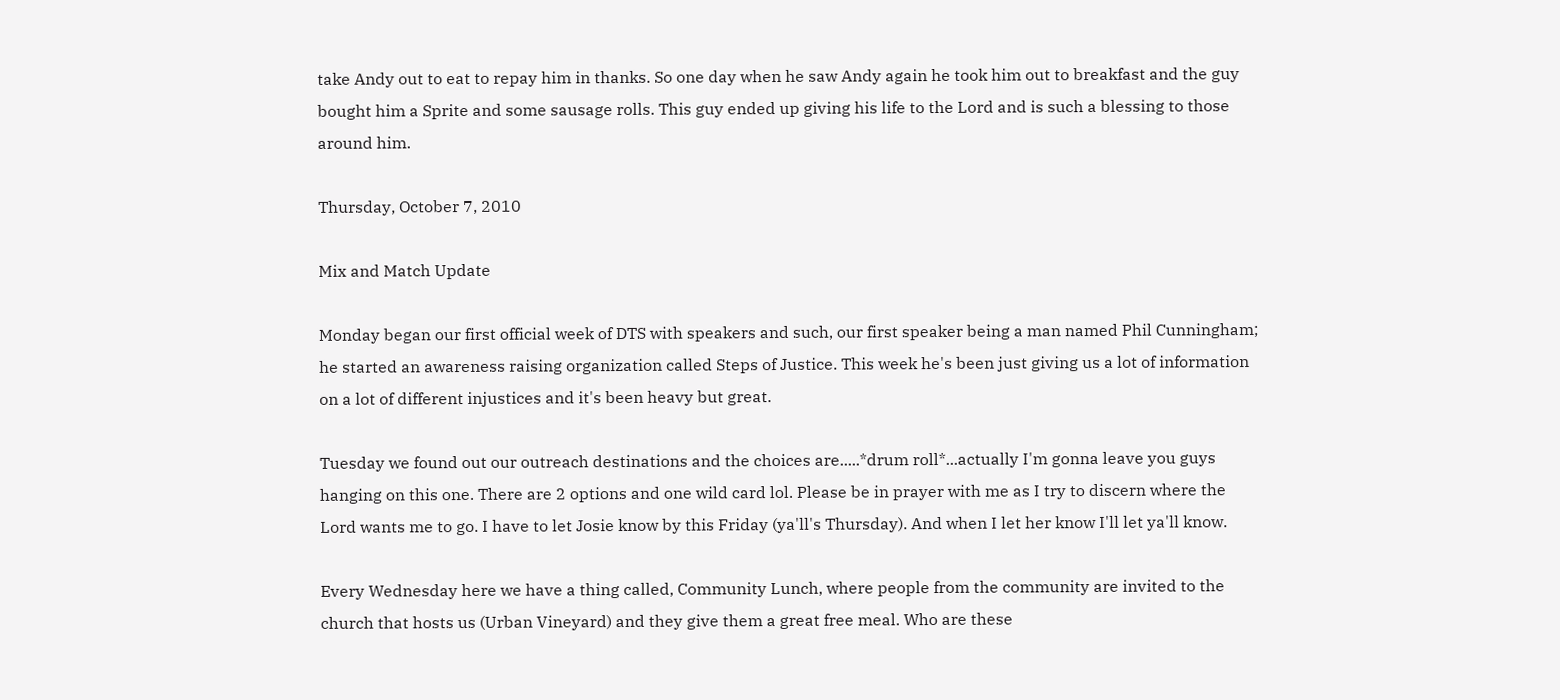take Andy out to eat to repay him in thanks. So one day when he saw Andy again he took him out to breakfast and the guy bought him a Sprite and some sausage rolls. This guy ended up giving his life to the Lord and is such a blessing to those around him.

Thursday, October 7, 2010

Mix and Match Update

Monday began our first official week of DTS with speakers and such, our first speaker being a man named Phil Cunningham; he started an awareness raising organization called Steps of Justice. This week he's been just giving us a lot of information on a lot of different injustices and it's been heavy but great.

Tuesday we found out our outreach destinations and the choices are.....*drum roll*...actually I'm gonna leave you guys hanging on this one. There are 2 options and one wild card lol. Please be in prayer with me as I try to discern where the Lord wants me to go. I have to let Josie know by this Friday (ya'll's Thursday). And when I let her know I'll let ya'll know.

Every Wednesday here we have a thing called, Community Lunch, where people from the community are invited to the church that hosts us (Urban Vineyard) and they give them a great free meal. Who are these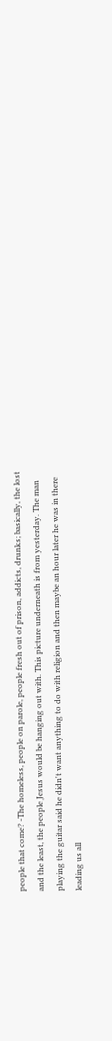people that come? -The homeless, people on parole, people fresh out of prison, addicts, drunks; basically, the lost and the least, the people Jesus would be hanging out with. This picture underneath is from yesterday. The man playing the guitar said he didn't want anything to do with religion and then maybe an hour later he was in there leading us all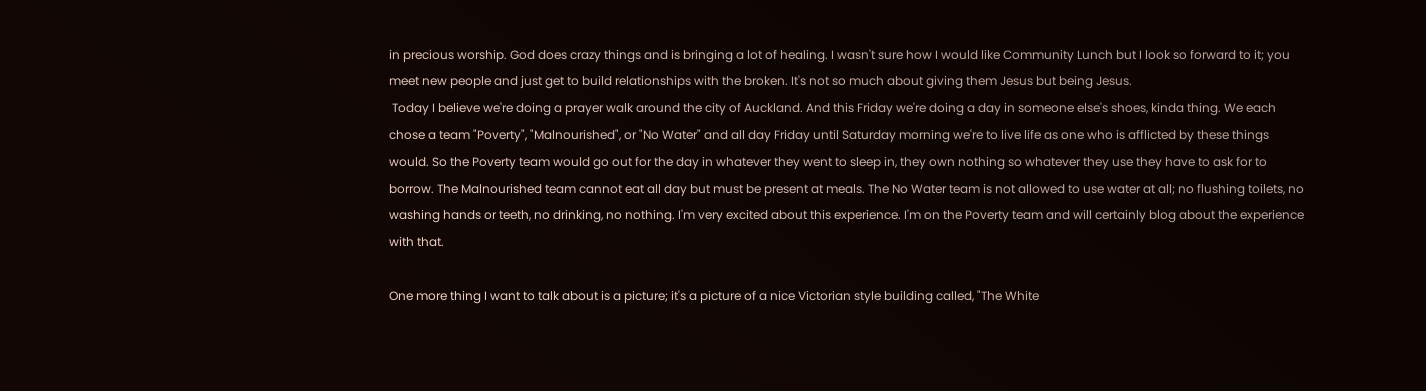in precious worship. God does crazy things and is bringing a lot of healing. I wasn't sure how I would like Community Lunch but I look so forward to it; you meet new people and just get to build relationships with the broken. It's not so much about giving them Jesus but being Jesus.
 Today I believe we're doing a prayer walk around the city of Auckland. And this Friday we're doing a day in someone else's shoes, kinda thing. We each chose a team "Poverty", "Malnourished", or "No Water" and all day Friday until Saturday morning we're to live life as one who is afflicted by these things would. So the Poverty team would go out for the day in whatever they went to sleep in, they own nothing so whatever they use they have to ask for to borrow. The Malnourished team cannot eat all day but must be present at meals. The No Water team is not allowed to use water at all; no flushing toilets, no washing hands or teeth, no drinking, no nothing. I'm very excited about this experience. I'm on the Poverty team and will certainly blog about the experience with that.

One more thing I want to talk about is a picture; it's a picture of a nice Victorian style building called, "The White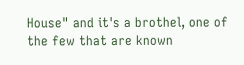House" and it's a brothel, one of the few that are known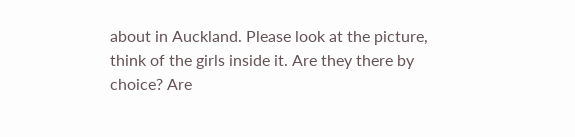about in Auckland. Please look at the picture, think of the girls inside it. Are they there by choice? Are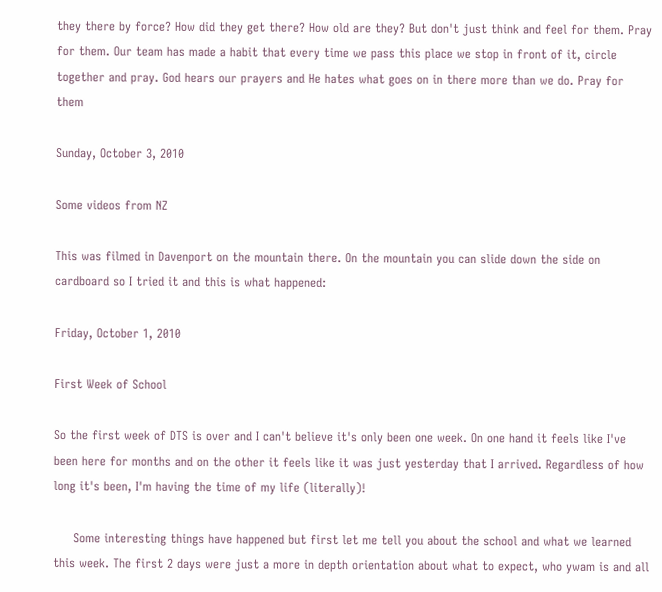they there by force? How did they get there? How old are they? But don't just think and feel for them. Pray for them. Our team has made a habit that every time we pass this place we stop in front of it, circle together and pray. God hears our prayers and He hates what goes on in there more than we do. Pray for them

Sunday, October 3, 2010

Some videos from NZ

This was filmed in Davenport on the mountain there. On the mountain you can slide down the side on cardboard so I tried it and this is what happened:

Friday, October 1, 2010

First Week of School

So the first week of DTS is over and I can't believe it's only been one week. On one hand it feels like I've been here for months and on the other it feels like it was just yesterday that I arrived. Regardless of how long it's been, I'm having the time of my life (literally)!

     Some interesting things have happened but first let me tell you about the school and what we learned this week. The first 2 days were just a more in depth orientation about what to expect, who ywam is and all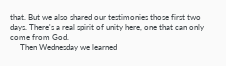that. But we also shared our testimonies those first two days. There's a real spirit of unity here, one that can only come from God.
     Then Wednesday we learned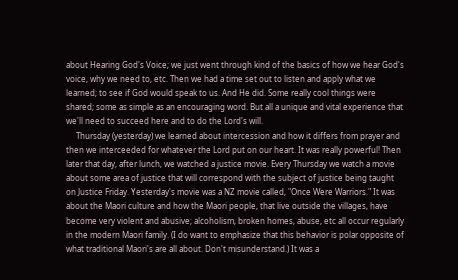about Hearing God's Voice; we just went through kind of the basics of how we hear God's voice, why we need to, etc. Then we had a time set out to listen and apply what we learned; to see if God would speak to us. And He did. Some really cool things were shared; some as simple as an encouraging word. But all a unique and vital experience that we'll need to succeed here and to do the Lord's will.
     Thursday (yesterday) we learned about intercession and how it differs from prayer and then we interceeded for whatever the Lord put on our heart. It was really powerful! Then later that day, after lunch, we watched a justice movie. Every Thursday we watch a movie about some area of justice that will correspond with the subject of justice being taught on Justice Friday. Yesterday's movie was a NZ movie called, "Once Were Warriors." It was about the Maori culture and how the Maori people, that live outside the villages, have become very violent and abusive; alcoholism, broken homes, abuse, etc all occur regularly in the modern Maori family. (I do want to emphasize that this behavior is polar opposite of what traditional Maori's are all about. Don't misunderstand.) It was a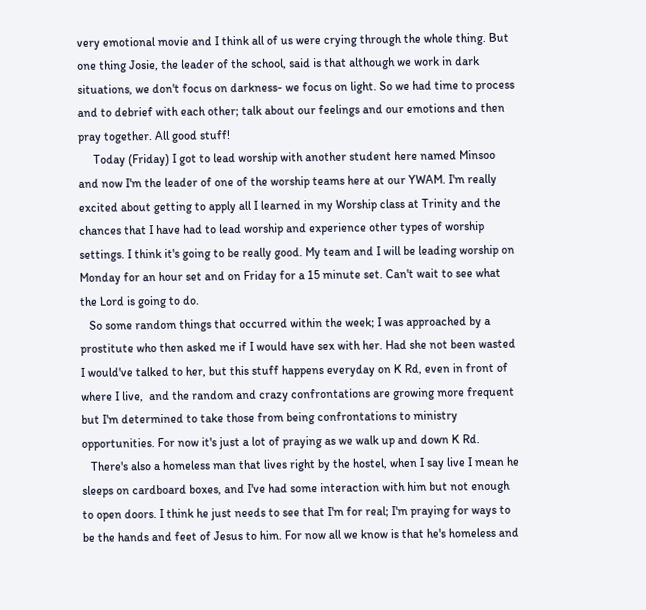very emotional movie and I think all of us were crying through the whole thing. But one thing Josie, the leader of the school, said is that although we work in dark situations, we don't focus on darkness- we focus on light. So we had time to process and to debrief with each other; talk about our feelings and our emotions and then pray together. All good stuff!
     Today (Friday) I got to lead worship with another student here named Minsoo and now I'm the leader of one of the worship teams here at our YWAM. I'm really excited about getting to apply all I learned in my Worship class at Trinity and the chances that I have had to lead worship and experience other types of worship settings. I think it's going to be really good. My team and I will be leading worship on Monday for an hour set and on Friday for a 15 minute set. Can't wait to see what the Lord is going to do.
   So some random things that occurred within the week; I was approached by a prostitute who then asked me if I would have sex with her. Had she not been wasted I would've talked to her, but this stuff happens everyday on K Rd, even in front of where I live,  and the random and crazy confrontations are growing more frequent but I'm determined to take those from being confrontations to ministry opportunities. For now it's just a lot of praying as we walk up and down K Rd.
   There's also a homeless man that lives right by the hostel, when I say live I mean he sleeps on cardboard boxes, and I've had some interaction with him but not enough to open doors. I think he just needs to see that I'm for real; I'm praying for ways to be the hands and feet of Jesus to him. For now all we know is that he's homeless and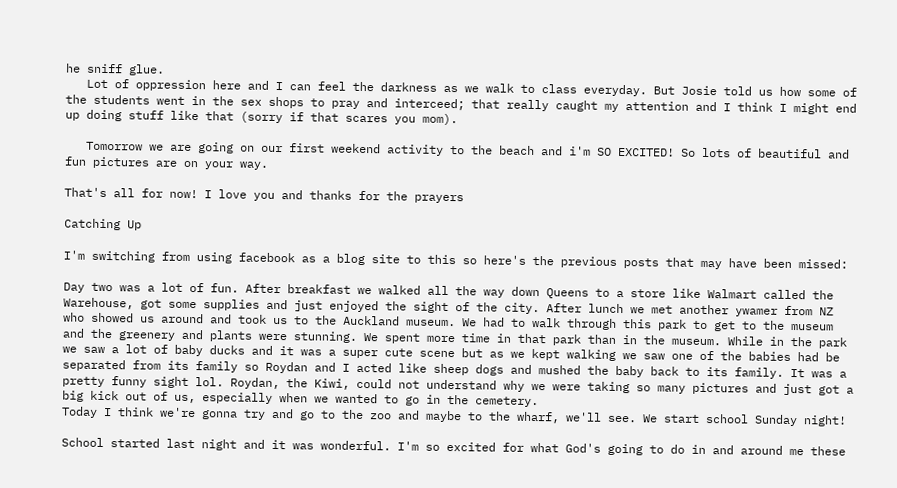he sniff glue.
   Lot of oppression here and I can feel the darkness as we walk to class everyday. But Josie told us how some of the students went in the sex shops to pray and interceed; that really caught my attention and I think I might end up doing stuff like that (sorry if that scares you mom).

   Tomorrow we are going on our first weekend activity to the beach and i'm SO EXCITED! So lots of beautiful and fun pictures are on your way.

That's all for now! I love you and thanks for the prayers

Catching Up

I'm switching from using facebook as a blog site to this so here's the previous posts that may have been missed:

Day two was a lot of fun. After breakfast we walked all the way down Queens to a store like Walmart called the Warehouse, got some supplies and just enjoyed the sight of the city. After lunch we met another ywamer from NZ who showed us around and took us to the Auckland museum. We had to walk through this park to get to the museum and the greenery and plants were stunning. We spent more time in that park than in the museum. While in the park we saw a lot of baby ducks and it was a super cute scene but as we kept walking we saw one of the babies had be separated from its family so Roydan and I acted like sheep dogs and mushed the baby back to its family. It was a pretty funny sight lol. Roydan, the Kiwi, could not understand why we were taking so many pictures and just got a big kick out of us, especially when we wanted to go in the cemetery.
Today I think we're gonna try and go to the zoo and maybe to the wharf, we'll see. We start school Sunday night!

School started last night and it was wonderful. I'm so excited for what God's going to do in and around me these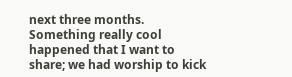next three months. Something really cool happened that I want to share; we had worship to kick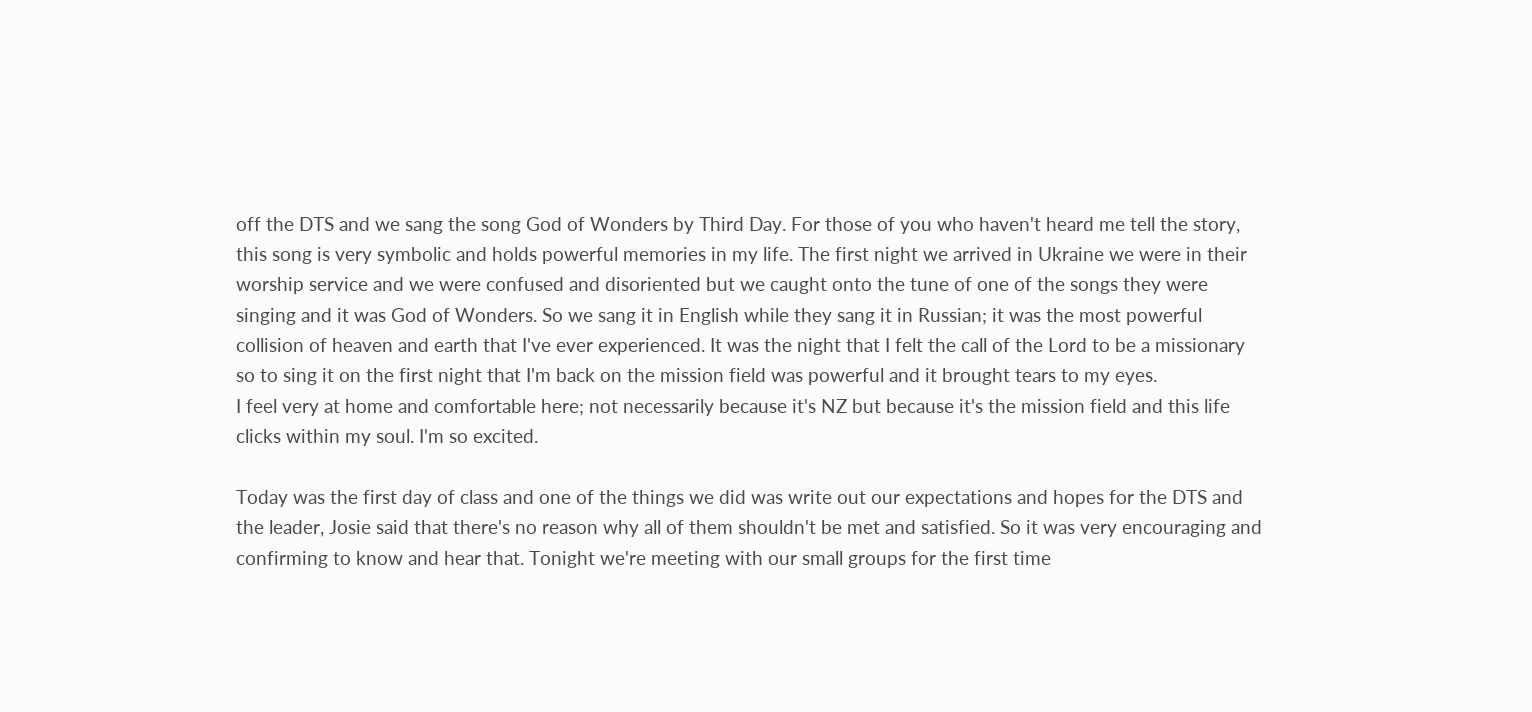off the DTS and we sang the song God of Wonders by Third Day. For those of you who haven't heard me tell the story, this song is very symbolic and holds powerful memories in my life. The first night we arrived in Ukraine we were in their worship service and we were confused and disoriented but we caught onto the tune of one of the songs they were singing and it was God of Wonders. So we sang it in English while they sang it in Russian; it was the most powerful collision of heaven and earth that I've ever experienced. It was the night that I felt the call of the Lord to be a missionary so to sing it on the first night that I'm back on the mission field was powerful and it brought tears to my eyes.
I feel very at home and comfortable here; not necessarily because it's NZ but because it's the mission field and this life clicks within my soul. I'm so excited.

Today was the first day of class and one of the things we did was write out our expectations and hopes for the DTS and the leader, Josie said that there's no reason why all of them shouldn't be met and satisfied. So it was very encouraging and confirming to know and hear that. Tonight we're meeting with our small groups for the first time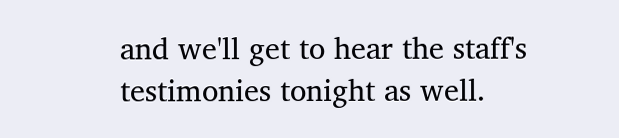and we'll get to hear the staff's testimonies tonight as well.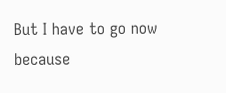But I have to go now because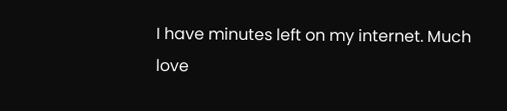I have minutes left on my internet. Much love